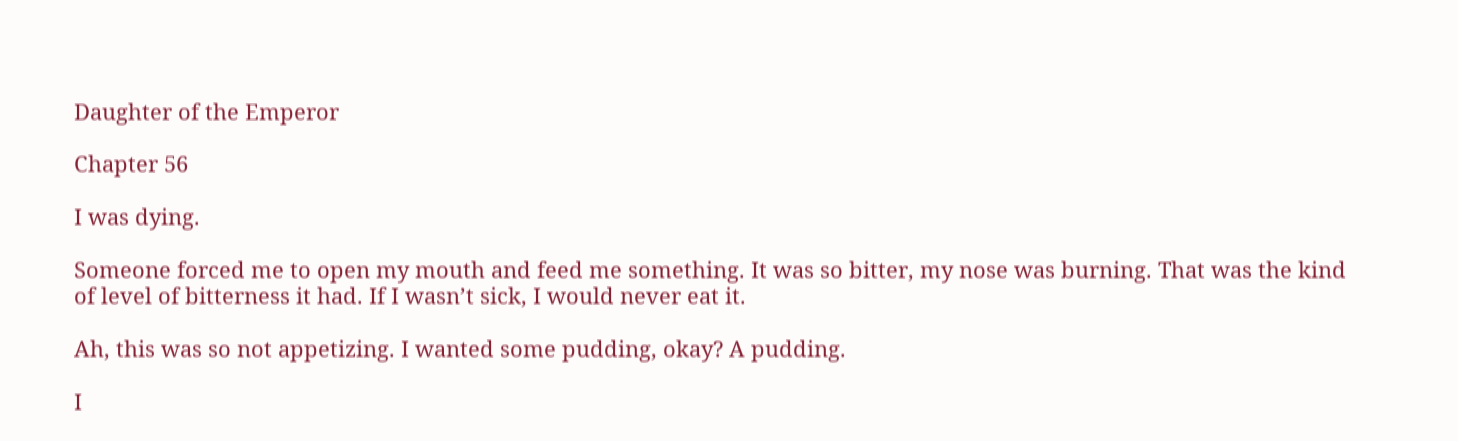Daughter of the Emperor

Chapter 56

I was dying.

Someone forced me to open my mouth and feed me something. It was so bitter, my nose was burning. That was the kind of level of bitterness it had. If I wasn’t sick, I would never eat it.

Ah, this was so not appetizing. I wanted some pudding, okay? A pudding.

I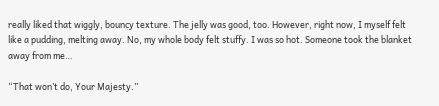really liked that wiggly, bouncy texture. The jelly was good, too. However, right now, I myself felt like a pudding, melting away. No, my whole body felt stuffy. I was so hot. Someone took the blanket away from me…

“That won’t do, Your Majesty.”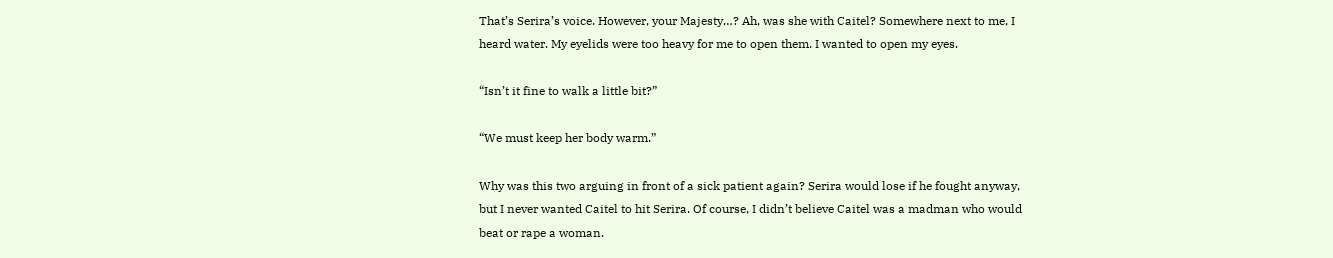That’s Serira’s voice. However, your Majesty…? Ah, was she with Caitel? Somewhere next to me, I heard water. My eyelids were too heavy for me to open them. I wanted to open my eyes.

“Isn’t it fine to walk a little bit?”

“We must keep her body warm.”

Why was this two arguing in front of a sick patient again? Serira would lose if he fought anyway, but I never wanted Caitel to hit Serira. Of course, I didn’t believe Caitel was a madman who would beat or rape a woman.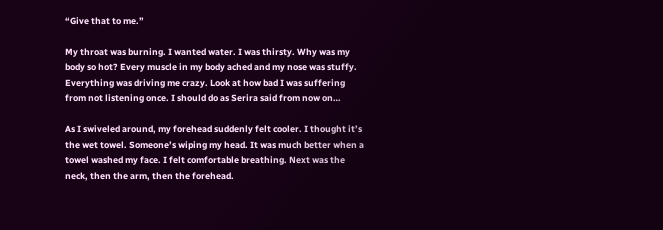“Give that to me.”

My throat was burning. I wanted water. I was thirsty. Why was my body so hot? Every muscle in my body ached and my nose was stuffy. Everything was driving me crazy. Look at how bad I was suffering from not listening once. I should do as Serira said from now on…

As I swiveled around, my forehead suddenly felt cooler. I thought it’s the wet towel. Someone’s wiping my head. It was much better when a towel washed my face. I felt comfortable breathing. Next was the neck, then the arm, then the forehead.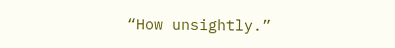“How unsightly.”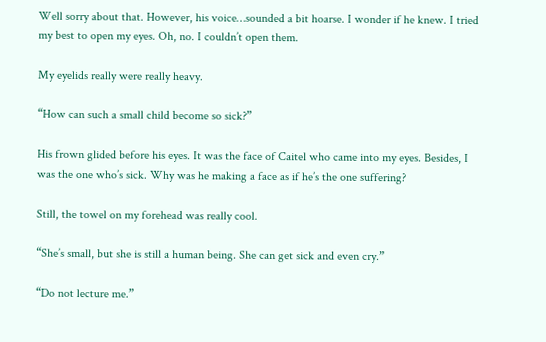Well sorry about that. However, his voice…sounded a bit hoarse. I wonder if he knew. I tried my best to open my eyes. Oh, no. I couldn’t open them.

My eyelids really were really heavy.

“How can such a small child become so sick?”

His frown glided before his eyes. It was the face of Caitel who came into my eyes. Besides, I was the one who’s sick. Why was he making a face as if he’s the one suffering?

Still, the towel on my forehead was really cool.

“She’s small, but she is still a human being. She can get sick and even cry.”

“Do not lecture me.”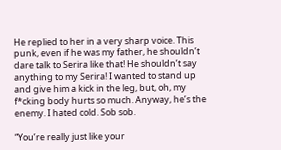He replied to her in a very sharp voice. This punk, even if he was my father, he shouldn’t dare talk to Serira like that! He shouldn’t say anything to my Serira! I wanted to stand up and give him a kick in the leg, but, oh, my f*cking body hurts so much. Anyway, he’s the enemy. I hated cold. Sob sob.

“You’re really just like your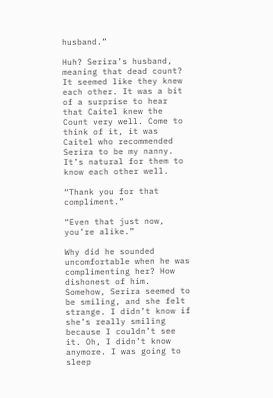husband.”

Huh? Serira’s husband, meaning that dead count? It seemed like they knew each other. It was a bit of a surprise to hear that Caitel knew the Count very well. Come to think of it, it was Caitel who recommended Serira to be my nanny. It’s natural for them to know each other well.

“Thank you for that compliment.”

“Even that just now, you’re alike.”

Why did he sounded uncomfortable when he was complimenting her? How dishonest of him. Somehow, Serira seemed to be smiling, and she felt strange. I didn’t know if she’s really smiling because I couldn’t see it. Oh, I didn’t know anymore. I was going to sleep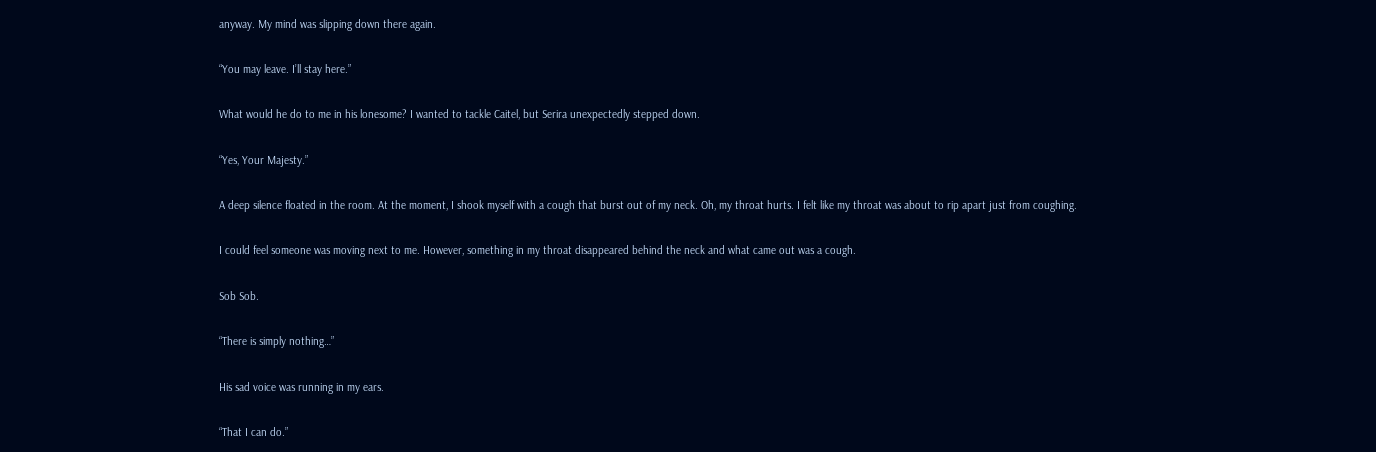anyway. My mind was slipping down there again.

“You may leave. I’ll stay here.”

What would he do to me in his lonesome? I wanted to tackle Caitel, but Serira unexpectedly stepped down.

“Yes, Your Majesty.”

A deep silence floated in the room. At the moment, I shook myself with a cough that burst out of my neck. Oh, my throat hurts. I felt like my throat was about to rip apart just from coughing.

I could feel someone was moving next to me. However, something in my throat disappeared behind the neck and what came out was a cough.

Sob Sob.

“There is simply nothing…”

His sad voice was running in my ears.

“That I can do.”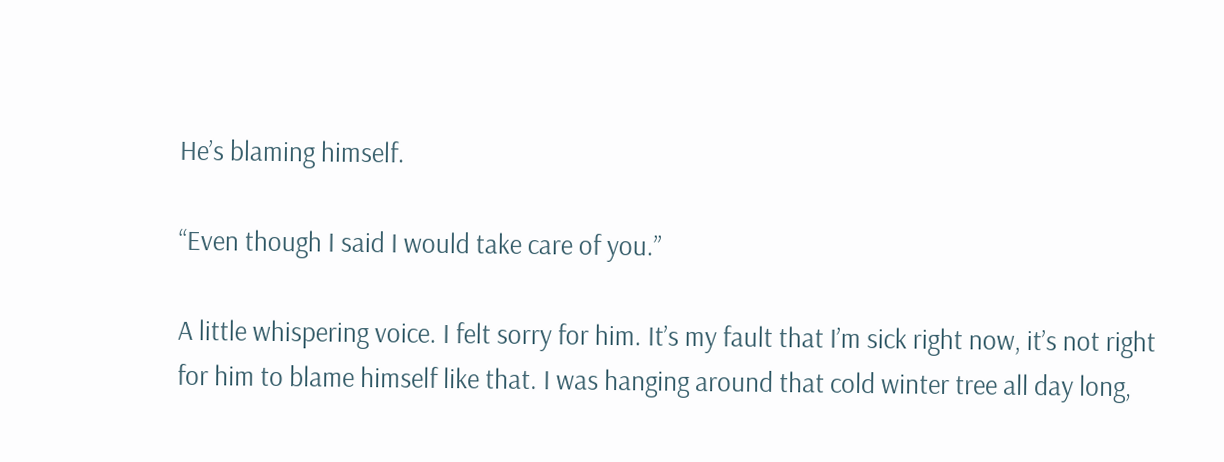He’s blaming himself.

“Even though I said I would take care of you.”

A little whispering voice. I felt sorry for him. It’s my fault that I’m sick right now, it’s not right for him to blame himself like that. I was hanging around that cold winter tree all day long,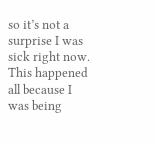so it’s not a surprise I was sick right now. This happened all because I was being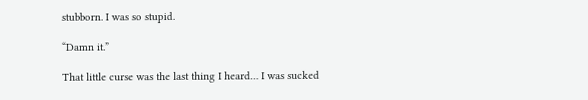stubborn. I was so stupid.

“Damn it.”

That little curse was the last thing I heard… I was sucked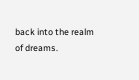back into the realm of dreams.